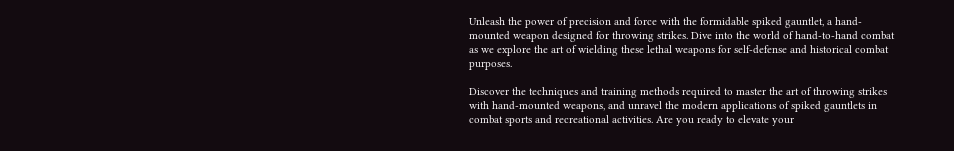Unleash the power of precision and force with the formidable spiked gauntlet, a hand-mounted weapon designed for throwing strikes. Dive into the world of hand-to-hand combat as we explore the art of wielding these lethal weapons for self-defense and historical combat purposes.

Discover the techniques and training methods required to master the art of throwing strikes with hand-mounted weapons, and unravel the modern applications of spiked gauntlets in combat sports and recreational activities. Are you ready to elevate your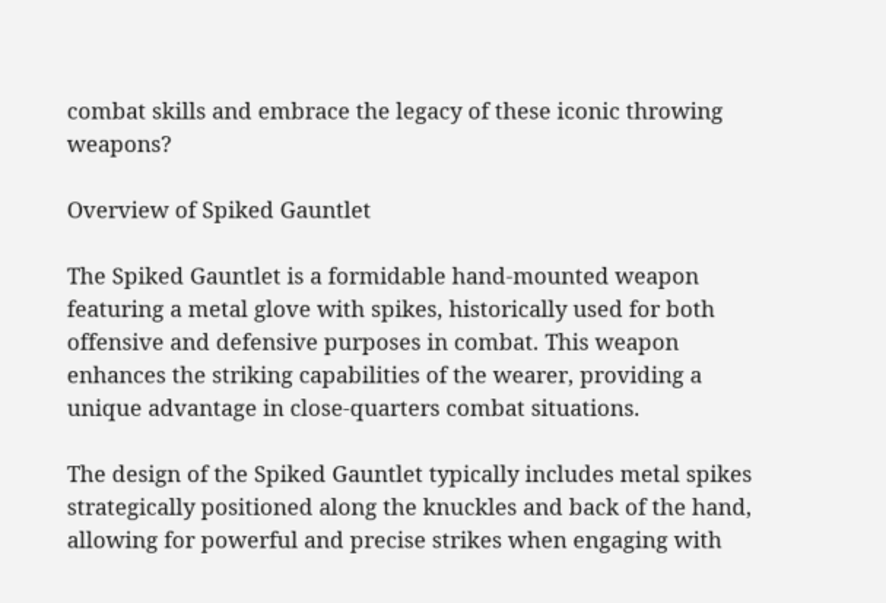combat skills and embrace the legacy of these iconic throwing weapons?

Overview of Spiked Gauntlet

The Spiked Gauntlet is a formidable hand-mounted weapon featuring a metal glove with spikes, historically used for both offensive and defensive purposes in combat. This weapon enhances the striking capabilities of the wearer, providing a unique advantage in close-quarters combat situations.

The design of the Spiked Gauntlet typically includes metal spikes strategically positioned along the knuckles and back of the hand, allowing for powerful and precise strikes when engaging with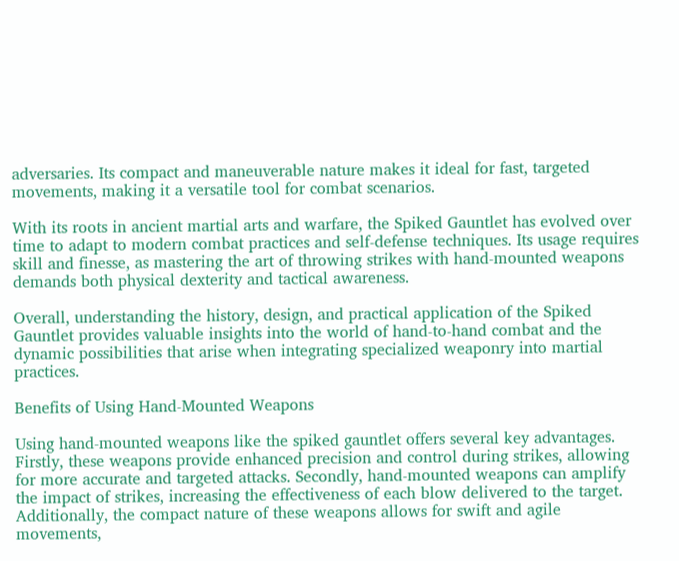adversaries. Its compact and maneuverable nature makes it ideal for fast, targeted movements, making it a versatile tool for combat scenarios.

With its roots in ancient martial arts and warfare, the Spiked Gauntlet has evolved over time to adapt to modern combat practices and self-defense techniques. Its usage requires skill and finesse, as mastering the art of throwing strikes with hand-mounted weapons demands both physical dexterity and tactical awareness.

Overall, understanding the history, design, and practical application of the Spiked Gauntlet provides valuable insights into the world of hand-to-hand combat and the dynamic possibilities that arise when integrating specialized weaponry into martial practices.

Benefits of Using Hand-Mounted Weapons

Using hand-mounted weapons like the spiked gauntlet offers several key advantages. Firstly, these weapons provide enhanced precision and control during strikes, allowing for more accurate and targeted attacks. Secondly, hand-mounted weapons can amplify the impact of strikes, increasing the effectiveness of each blow delivered to the target. Additionally, the compact nature of these weapons allows for swift and agile movements,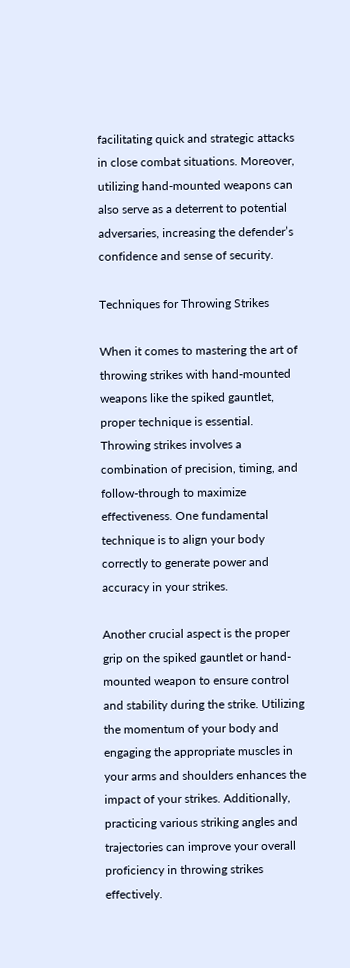facilitating quick and strategic attacks in close combat situations. Moreover, utilizing hand-mounted weapons can also serve as a deterrent to potential adversaries, increasing the defender’s confidence and sense of security.

Techniques for Throwing Strikes

When it comes to mastering the art of throwing strikes with hand-mounted weapons like the spiked gauntlet, proper technique is essential. Throwing strikes involves a combination of precision, timing, and follow-through to maximize effectiveness. One fundamental technique is to align your body correctly to generate power and accuracy in your strikes.

Another crucial aspect is the proper grip on the spiked gauntlet or hand-mounted weapon to ensure control and stability during the strike. Utilizing the momentum of your body and engaging the appropriate muscles in your arms and shoulders enhances the impact of your strikes. Additionally, practicing various striking angles and trajectories can improve your overall proficiency in throwing strikes effectively.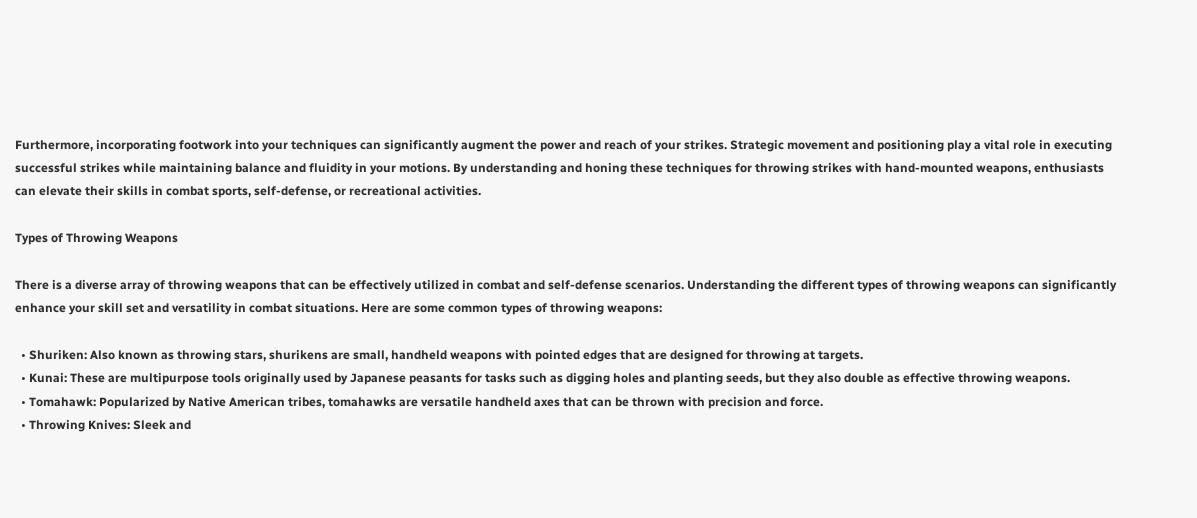Furthermore, incorporating footwork into your techniques can significantly augment the power and reach of your strikes. Strategic movement and positioning play a vital role in executing successful strikes while maintaining balance and fluidity in your motions. By understanding and honing these techniques for throwing strikes with hand-mounted weapons, enthusiasts can elevate their skills in combat sports, self-defense, or recreational activities.

Types of Throwing Weapons

There is a diverse array of throwing weapons that can be effectively utilized in combat and self-defense scenarios. Understanding the different types of throwing weapons can significantly enhance your skill set and versatility in combat situations. Here are some common types of throwing weapons:

  • Shuriken: Also known as throwing stars, shurikens are small, handheld weapons with pointed edges that are designed for throwing at targets.
  • Kunai: These are multipurpose tools originally used by Japanese peasants for tasks such as digging holes and planting seeds, but they also double as effective throwing weapons.
  • Tomahawk: Popularized by Native American tribes, tomahawks are versatile handheld axes that can be thrown with precision and force.
  • Throwing Knives: Sleek and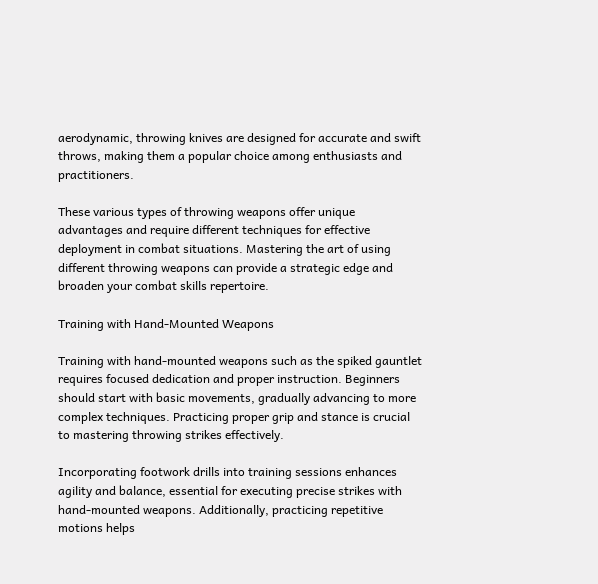aerodynamic, throwing knives are designed for accurate and swift throws, making them a popular choice among enthusiasts and practitioners.

These various types of throwing weapons offer unique advantages and require different techniques for effective deployment in combat situations. Mastering the art of using different throwing weapons can provide a strategic edge and broaden your combat skills repertoire.

Training with Hand-Mounted Weapons

Training with hand-mounted weapons such as the spiked gauntlet requires focused dedication and proper instruction. Beginners should start with basic movements, gradually advancing to more complex techniques. Practicing proper grip and stance is crucial to mastering throwing strikes effectively.

Incorporating footwork drills into training sessions enhances agility and balance, essential for executing precise strikes with hand-mounted weapons. Additionally, practicing repetitive motions helps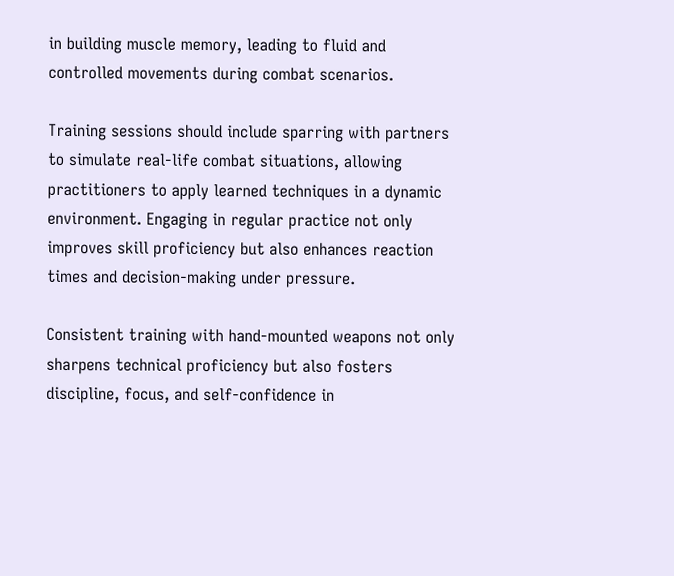in building muscle memory, leading to fluid and controlled movements during combat scenarios.

Training sessions should include sparring with partners to simulate real-life combat situations, allowing practitioners to apply learned techniques in a dynamic environment. Engaging in regular practice not only improves skill proficiency but also enhances reaction times and decision-making under pressure.

Consistent training with hand-mounted weapons not only sharpens technical proficiency but also fosters discipline, focus, and self-confidence in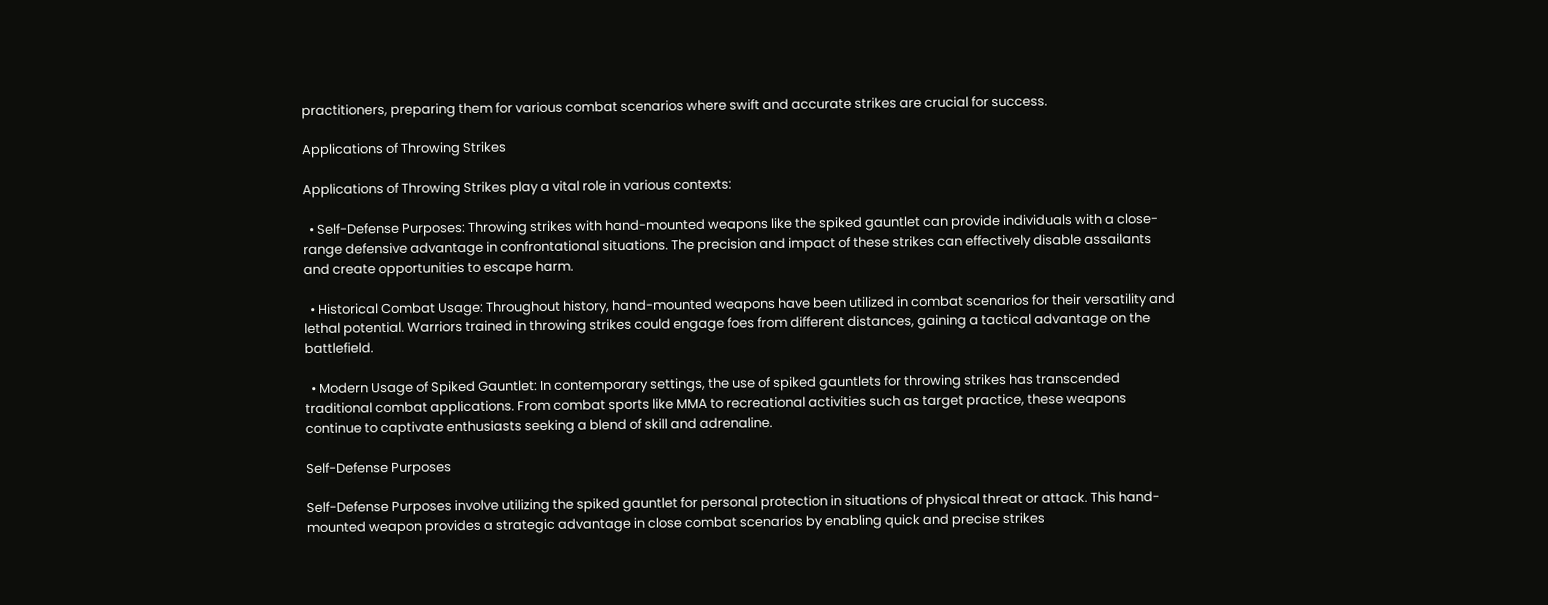practitioners, preparing them for various combat scenarios where swift and accurate strikes are crucial for success.

Applications of Throwing Strikes

Applications of Throwing Strikes play a vital role in various contexts:

  • Self-Defense Purposes: Throwing strikes with hand-mounted weapons like the spiked gauntlet can provide individuals with a close-range defensive advantage in confrontational situations. The precision and impact of these strikes can effectively disable assailants and create opportunities to escape harm.

  • Historical Combat Usage: Throughout history, hand-mounted weapons have been utilized in combat scenarios for their versatility and lethal potential. Warriors trained in throwing strikes could engage foes from different distances, gaining a tactical advantage on the battlefield.

  • Modern Usage of Spiked Gauntlet: In contemporary settings, the use of spiked gauntlets for throwing strikes has transcended traditional combat applications. From combat sports like MMA to recreational activities such as target practice, these weapons continue to captivate enthusiasts seeking a blend of skill and adrenaline.

Self-Defense Purposes

Self-Defense Purposes involve utilizing the spiked gauntlet for personal protection in situations of physical threat or attack. This hand-mounted weapon provides a strategic advantage in close combat scenarios by enabling quick and precise strikes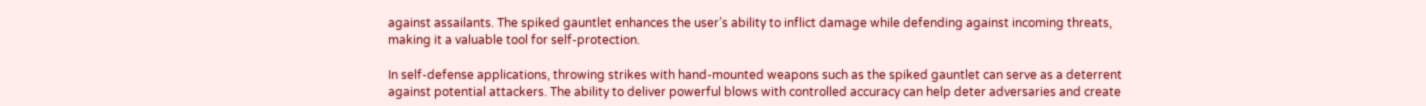against assailants. The spiked gauntlet enhances the user’s ability to inflict damage while defending against incoming threats, making it a valuable tool for self-protection.

In self-defense applications, throwing strikes with hand-mounted weapons such as the spiked gauntlet can serve as a deterrent against potential attackers. The ability to deliver powerful blows with controlled accuracy can help deter adversaries and create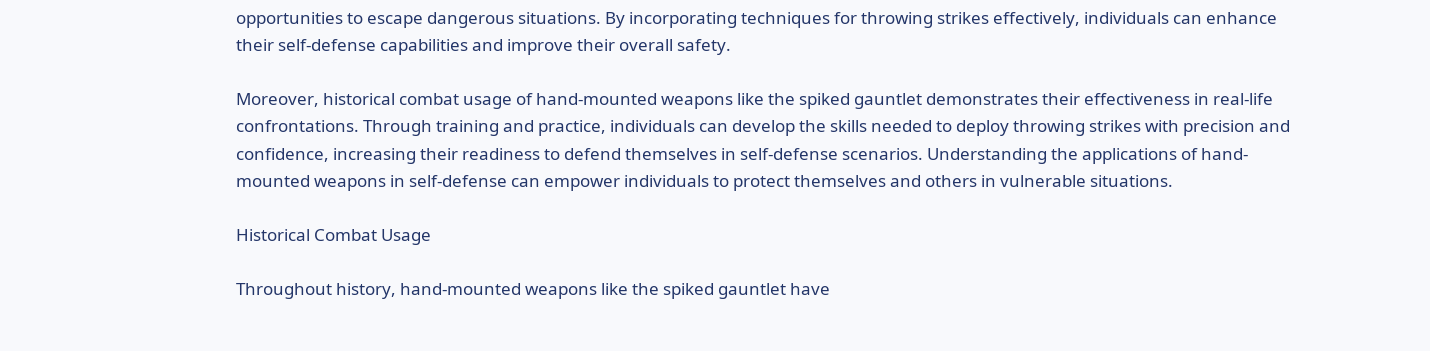opportunities to escape dangerous situations. By incorporating techniques for throwing strikes effectively, individuals can enhance their self-defense capabilities and improve their overall safety.

Moreover, historical combat usage of hand-mounted weapons like the spiked gauntlet demonstrates their effectiveness in real-life confrontations. Through training and practice, individuals can develop the skills needed to deploy throwing strikes with precision and confidence, increasing their readiness to defend themselves in self-defense scenarios. Understanding the applications of hand-mounted weapons in self-defense can empower individuals to protect themselves and others in vulnerable situations.

Historical Combat Usage

Throughout history, hand-mounted weapons like the spiked gauntlet have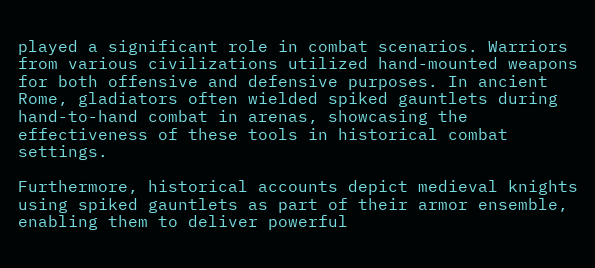played a significant role in combat scenarios. Warriors from various civilizations utilized hand-mounted weapons for both offensive and defensive purposes. In ancient Rome, gladiators often wielded spiked gauntlets during hand-to-hand combat in arenas, showcasing the effectiveness of these tools in historical combat settings.

Furthermore, historical accounts depict medieval knights using spiked gauntlets as part of their armor ensemble, enabling them to deliver powerful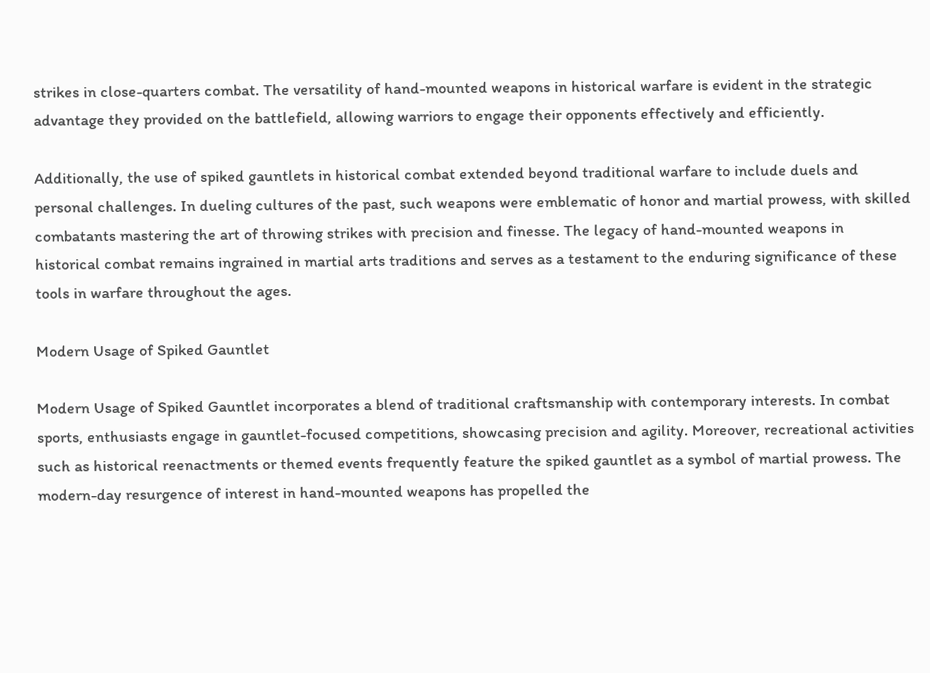strikes in close-quarters combat. The versatility of hand-mounted weapons in historical warfare is evident in the strategic advantage they provided on the battlefield, allowing warriors to engage their opponents effectively and efficiently.

Additionally, the use of spiked gauntlets in historical combat extended beyond traditional warfare to include duels and personal challenges. In dueling cultures of the past, such weapons were emblematic of honor and martial prowess, with skilled combatants mastering the art of throwing strikes with precision and finesse. The legacy of hand-mounted weapons in historical combat remains ingrained in martial arts traditions and serves as a testament to the enduring significance of these tools in warfare throughout the ages.

Modern Usage of Spiked Gauntlet

Modern Usage of Spiked Gauntlet incorporates a blend of traditional craftsmanship with contemporary interests. In combat sports, enthusiasts engage in gauntlet-focused competitions, showcasing precision and agility. Moreover, recreational activities such as historical reenactments or themed events frequently feature the spiked gauntlet as a symbol of martial prowess. The modern-day resurgence of interest in hand-mounted weapons has propelled the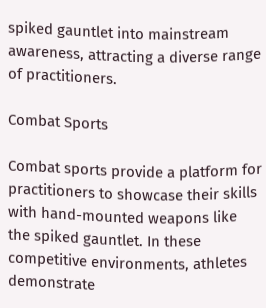spiked gauntlet into mainstream awareness, attracting a diverse range of practitioners.

Combat Sports

Combat sports provide a platform for practitioners to showcase their skills with hand-mounted weapons like the spiked gauntlet. In these competitive environments, athletes demonstrate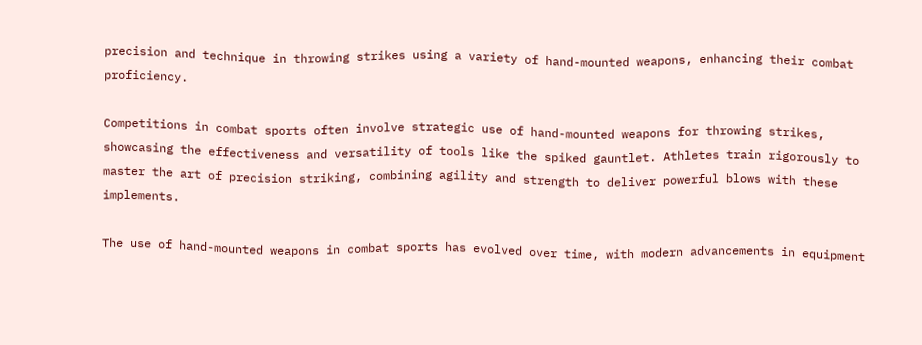precision and technique in throwing strikes using a variety of hand-mounted weapons, enhancing their combat proficiency.

Competitions in combat sports often involve strategic use of hand-mounted weapons for throwing strikes, showcasing the effectiveness and versatility of tools like the spiked gauntlet. Athletes train rigorously to master the art of precision striking, combining agility and strength to deliver powerful blows with these implements.

The use of hand-mounted weapons in combat sports has evolved over time, with modern advancements in equipment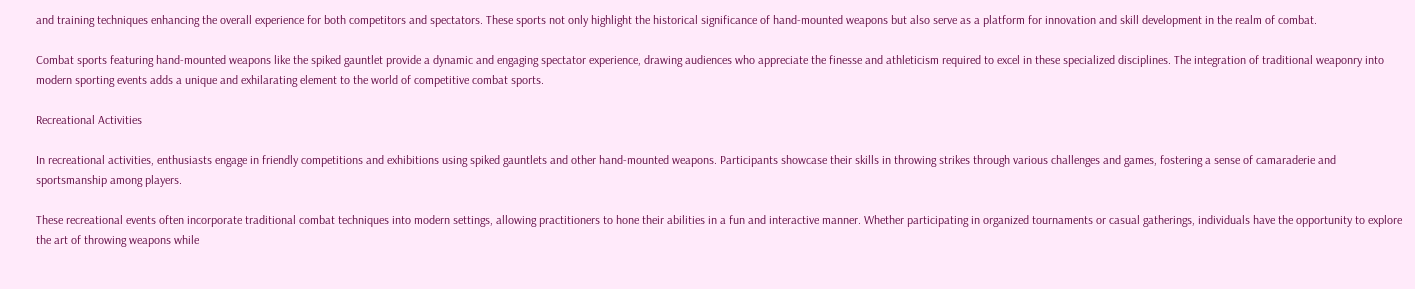and training techniques enhancing the overall experience for both competitors and spectators. These sports not only highlight the historical significance of hand-mounted weapons but also serve as a platform for innovation and skill development in the realm of combat.

Combat sports featuring hand-mounted weapons like the spiked gauntlet provide a dynamic and engaging spectator experience, drawing audiences who appreciate the finesse and athleticism required to excel in these specialized disciplines. The integration of traditional weaponry into modern sporting events adds a unique and exhilarating element to the world of competitive combat sports.

Recreational Activities

In recreational activities, enthusiasts engage in friendly competitions and exhibitions using spiked gauntlets and other hand-mounted weapons. Participants showcase their skills in throwing strikes through various challenges and games, fostering a sense of camaraderie and sportsmanship among players.

These recreational events often incorporate traditional combat techniques into modern settings, allowing practitioners to hone their abilities in a fun and interactive manner. Whether participating in organized tournaments or casual gatherings, individuals have the opportunity to explore the art of throwing weapons while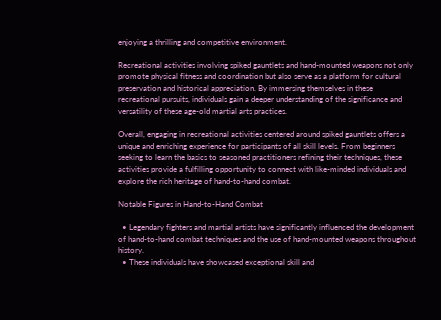enjoying a thrilling and competitive environment.

Recreational activities involving spiked gauntlets and hand-mounted weapons not only promote physical fitness and coordination but also serve as a platform for cultural preservation and historical appreciation. By immersing themselves in these recreational pursuits, individuals gain a deeper understanding of the significance and versatility of these age-old martial arts practices.

Overall, engaging in recreational activities centered around spiked gauntlets offers a unique and enriching experience for participants of all skill levels. From beginners seeking to learn the basics to seasoned practitioners refining their techniques, these activities provide a fulfilling opportunity to connect with like-minded individuals and explore the rich heritage of hand-to-hand combat.

Notable Figures in Hand-to-Hand Combat

  • Legendary fighters and martial artists have significantly influenced the development of hand-to-hand combat techniques and the use of hand-mounted weapons throughout history.
  • These individuals have showcased exceptional skill and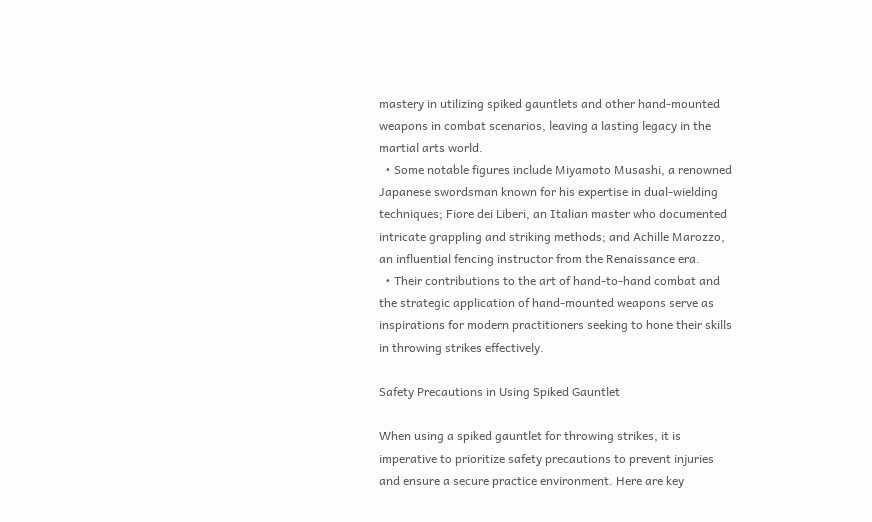mastery in utilizing spiked gauntlets and other hand-mounted weapons in combat scenarios, leaving a lasting legacy in the martial arts world.
  • Some notable figures include Miyamoto Musashi, a renowned Japanese swordsman known for his expertise in dual-wielding techniques; Fiore dei Liberi, an Italian master who documented intricate grappling and striking methods; and Achille Marozzo, an influential fencing instructor from the Renaissance era.
  • Their contributions to the art of hand-to-hand combat and the strategic application of hand-mounted weapons serve as inspirations for modern practitioners seeking to hone their skills in throwing strikes effectively.

Safety Precautions in Using Spiked Gauntlet

When using a spiked gauntlet for throwing strikes, it is imperative to prioritize safety precautions to prevent injuries and ensure a secure practice environment. Here are key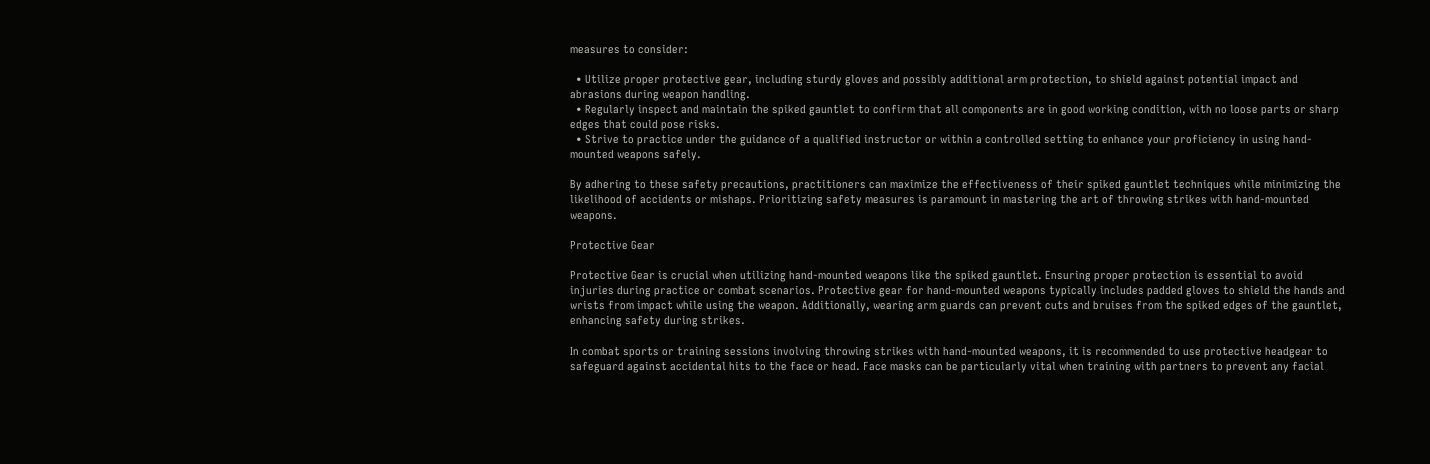measures to consider:

  • Utilize proper protective gear, including sturdy gloves and possibly additional arm protection, to shield against potential impact and abrasions during weapon handling.
  • Regularly inspect and maintain the spiked gauntlet to confirm that all components are in good working condition, with no loose parts or sharp edges that could pose risks.
  • Strive to practice under the guidance of a qualified instructor or within a controlled setting to enhance your proficiency in using hand-mounted weapons safely.

By adhering to these safety precautions, practitioners can maximize the effectiveness of their spiked gauntlet techniques while minimizing the likelihood of accidents or mishaps. Prioritizing safety measures is paramount in mastering the art of throwing strikes with hand-mounted weapons.

Protective Gear

Protective Gear is crucial when utilizing hand-mounted weapons like the spiked gauntlet. Ensuring proper protection is essential to avoid injuries during practice or combat scenarios. Protective gear for hand-mounted weapons typically includes padded gloves to shield the hands and wrists from impact while using the weapon. Additionally, wearing arm guards can prevent cuts and bruises from the spiked edges of the gauntlet, enhancing safety during strikes.

In combat sports or training sessions involving throwing strikes with hand-mounted weapons, it is recommended to use protective headgear to safeguard against accidental hits to the face or head. Face masks can be particularly vital when training with partners to prevent any facial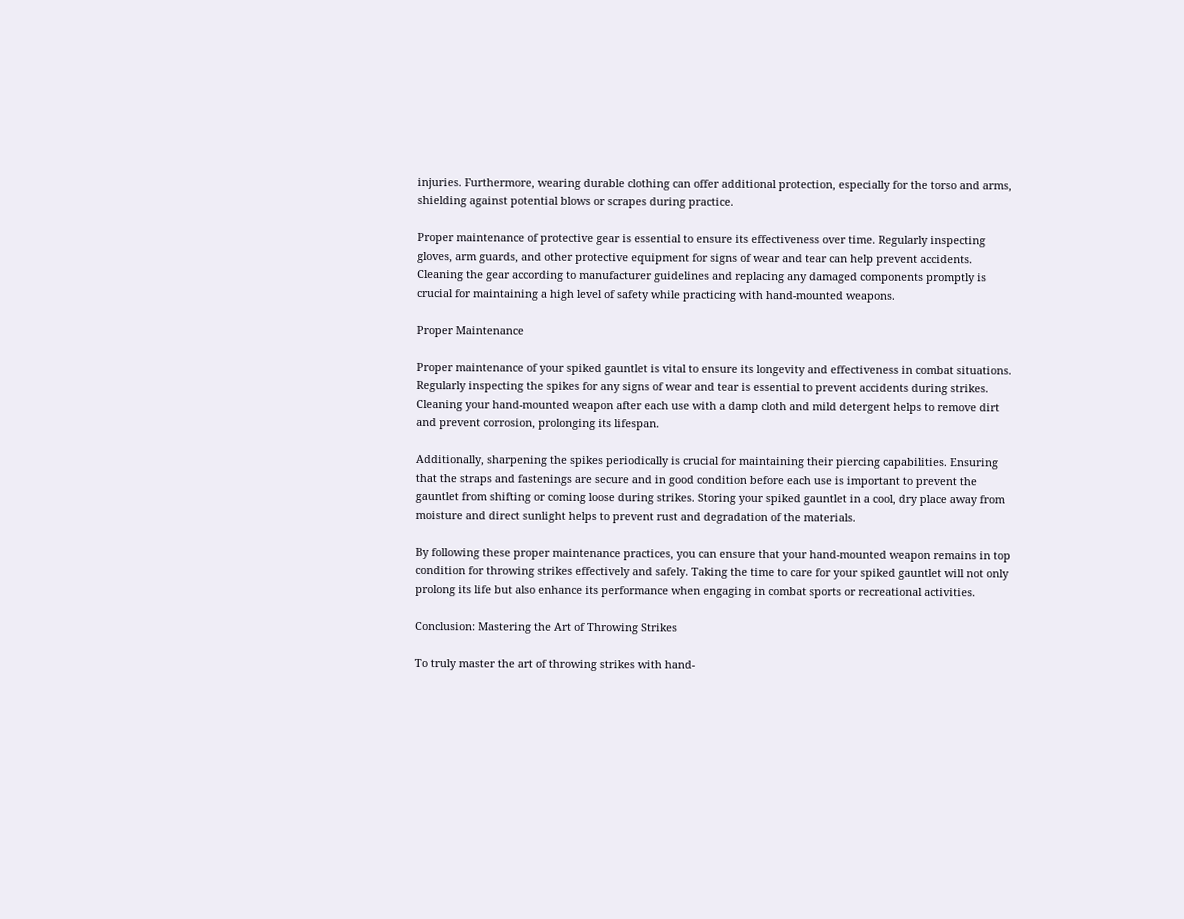injuries. Furthermore, wearing durable clothing can offer additional protection, especially for the torso and arms, shielding against potential blows or scrapes during practice.

Proper maintenance of protective gear is essential to ensure its effectiveness over time. Regularly inspecting gloves, arm guards, and other protective equipment for signs of wear and tear can help prevent accidents. Cleaning the gear according to manufacturer guidelines and replacing any damaged components promptly is crucial for maintaining a high level of safety while practicing with hand-mounted weapons.

Proper Maintenance

Proper maintenance of your spiked gauntlet is vital to ensure its longevity and effectiveness in combat situations. Regularly inspecting the spikes for any signs of wear and tear is essential to prevent accidents during strikes. Cleaning your hand-mounted weapon after each use with a damp cloth and mild detergent helps to remove dirt and prevent corrosion, prolonging its lifespan.

Additionally, sharpening the spikes periodically is crucial for maintaining their piercing capabilities. Ensuring that the straps and fastenings are secure and in good condition before each use is important to prevent the gauntlet from shifting or coming loose during strikes. Storing your spiked gauntlet in a cool, dry place away from moisture and direct sunlight helps to prevent rust and degradation of the materials.

By following these proper maintenance practices, you can ensure that your hand-mounted weapon remains in top condition for throwing strikes effectively and safely. Taking the time to care for your spiked gauntlet will not only prolong its life but also enhance its performance when engaging in combat sports or recreational activities.

Conclusion: Mastering the Art of Throwing Strikes

To truly master the art of throwing strikes with hand-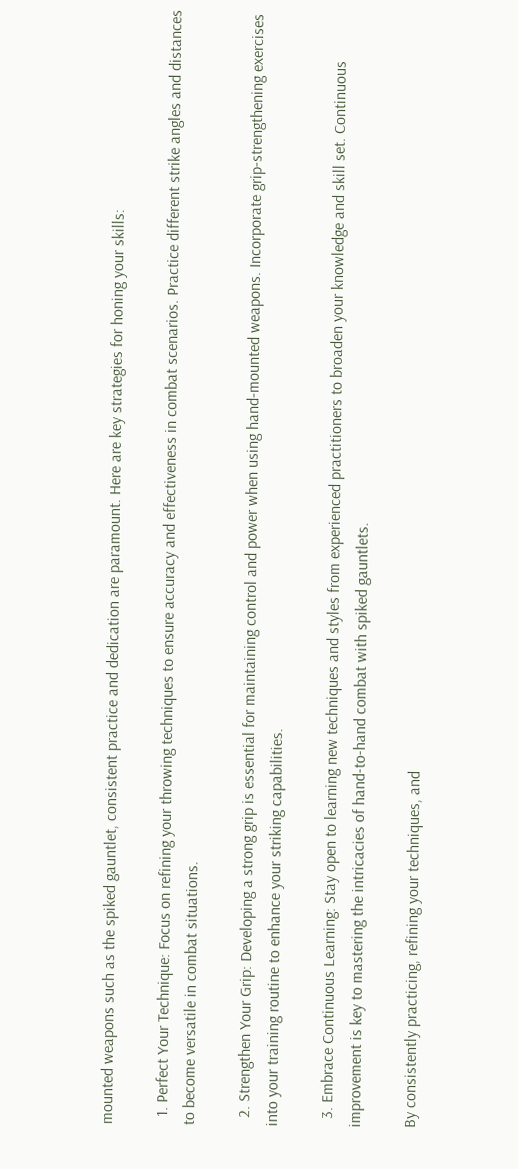mounted weapons such as the spiked gauntlet, consistent practice and dedication are paramount. Here are key strategies for honing your skills:

  1. Perfect Your Technique: Focus on refining your throwing techniques to ensure accuracy and effectiveness in combat scenarios. Practice different strike angles and distances to become versatile in combat situations.

  2. Strengthen Your Grip: Developing a strong grip is essential for maintaining control and power when using hand-mounted weapons. Incorporate grip-strengthening exercises into your training routine to enhance your striking capabilities.

  3. Embrace Continuous Learning: Stay open to learning new techniques and styles from experienced practitioners to broaden your knowledge and skill set. Continuous improvement is key to mastering the intricacies of hand-to-hand combat with spiked gauntlets.

By consistently practicing, refining your techniques, and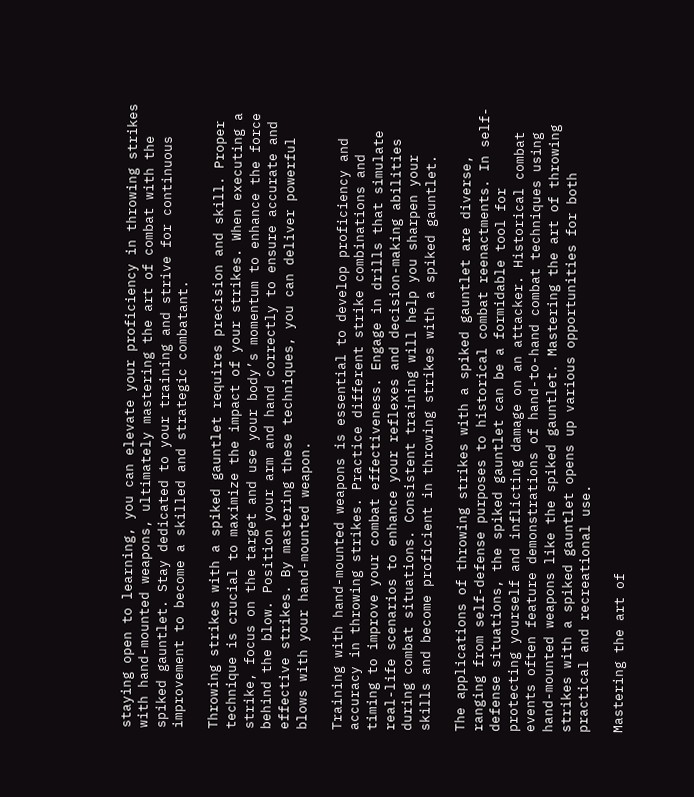staying open to learning, you can elevate your proficiency in throwing strikes with hand-mounted weapons, ultimately mastering the art of combat with the spiked gauntlet. Stay dedicated to your training and strive for continuous improvement to become a skilled and strategic combatant.

Throwing strikes with a spiked gauntlet requires precision and skill. Proper technique is crucial to maximize the impact of your strikes. When executing a strike, focus on the target and use your body’s momentum to enhance the force behind the blow. Position your arm and hand correctly to ensure accurate and effective strikes. By mastering these techniques, you can deliver powerful blows with your hand-mounted weapon.

Training with hand-mounted weapons is essential to develop proficiency and accuracy in throwing strikes. Practice different strike combinations and timing to improve your combat effectiveness. Engage in drills that simulate real-life scenarios to enhance your reflexes and decision-making abilities during combat situations. Consistent training will help you sharpen your skills and become proficient in throwing strikes with a spiked gauntlet.

The applications of throwing strikes with a spiked gauntlet are diverse, ranging from self-defense purposes to historical combat reenactments. In self-defense situations, the spiked gauntlet can be a formidable tool for protecting yourself and inflicting damage on an attacker. Historical combat events often feature demonstrations of hand-to-hand combat techniques using hand-mounted weapons like the spiked gauntlet. Mastering the art of throwing strikes with a spiked gauntlet opens up various opportunities for both practical and recreational use.

Mastering the art of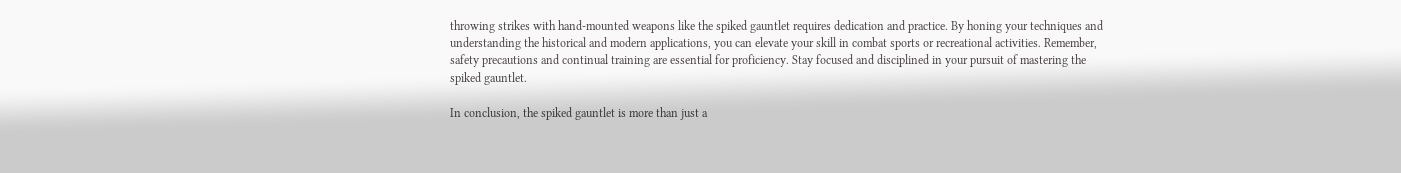throwing strikes with hand-mounted weapons like the spiked gauntlet requires dedication and practice. By honing your techniques and understanding the historical and modern applications, you can elevate your skill in combat sports or recreational activities. Remember, safety precautions and continual training are essential for proficiency. Stay focused and disciplined in your pursuit of mastering the spiked gauntlet.

In conclusion, the spiked gauntlet is more than just a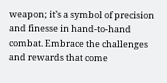weapon; it’s a symbol of precision and finesse in hand-to-hand combat. Embrace the challenges and rewards that come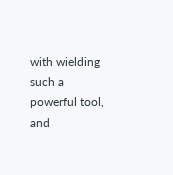with wielding such a powerful tool, and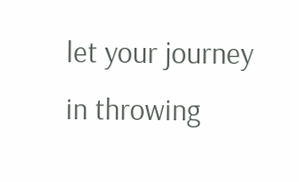let your journey in throwing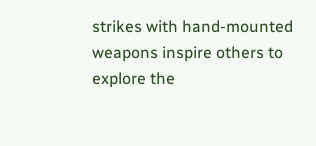strikes with hand-mounted weapons inspire others to explore the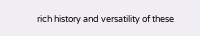rich history and versatility of these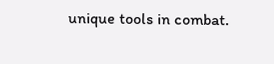unique tools in combat.